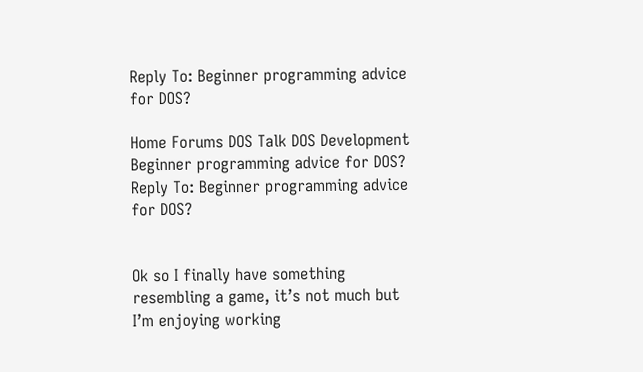Reply To: Beginner programming advice for DOS?

Home Forums DOS Talk DOS Development Beginner programming advice for DOS? Reply To: Beginner programming advice for DOS?


Ok so I finally have something resembling a game, it’s not much but I’m enjoying working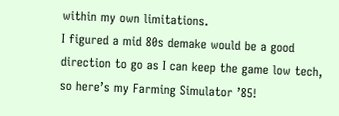within my own limitations.
I figured a mid 80s demake would be a good direction to go as I can keep the game low tech, so here’s my Farming Simulator ’85!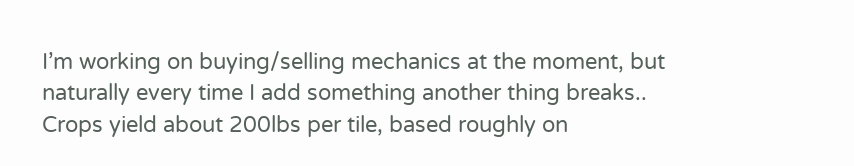I’m working on buying/selling mechanics at the moment, but naturally every time I add something another thing breaks..
Crops yield about 200lbs per tile, based roughly on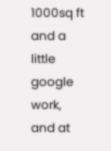1000sq ft and a little google work, and at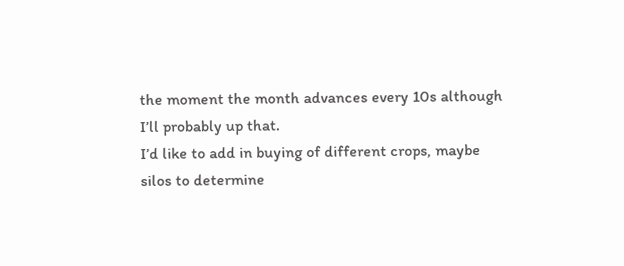the moment the month advances every 10s although I’ll probably up that.
I’d like to add in buying of different crops, maybe silos to determine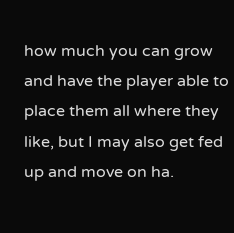how much you can grow and have the player able to place them all where they like, but I may also get fed up and move on ha.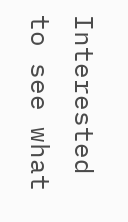Interested to see what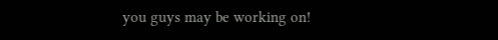you guys may be working on!